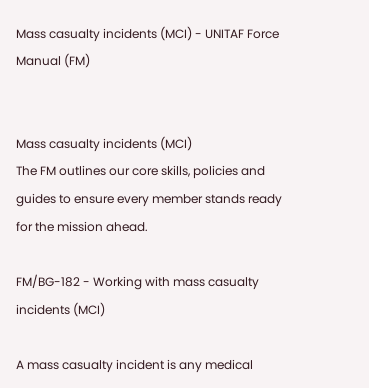Mass casualty incidents (MCI) - UNITAF Force Manual (FM)


Mass casualty incidents (MCI)
The FM outlines our core skills, policies and guides to ensure every member stands ready for the mission ahead.

FM/BG-182 - Working with mass casualty incidents (MCI)

A mass casualty incident is any medical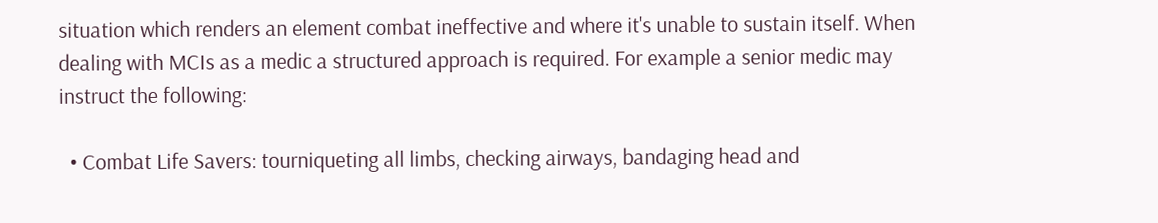situation which renders an element combat ineffective and where it's unable to sustain itself. When dealing with MCIs as a medic a structured approach is required. For example a senior medic may instruct the following:

  • Combat Life Savers: tourniqueting all limbs, checking airways, bandaging head and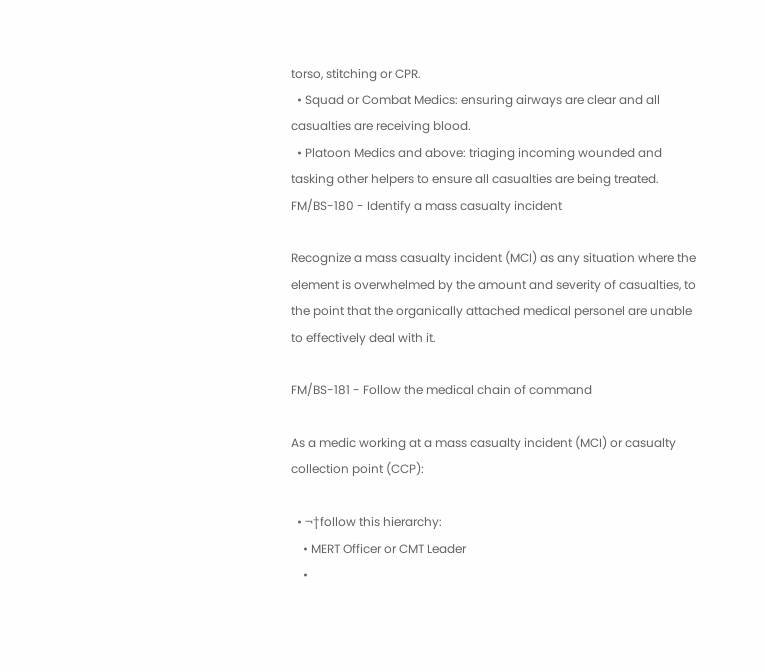torso, stitching or CPR.
  • Squad or Combat Medics: ensuring airways are clear and all casualties are receiving blood.
  • Platoon Medics and above: triaging incoming wounded and tasking other helpers to ensure all casualties are being treated.
FM/BS-180 - Identify a mass casualty incident

Recognize a mass casualty incident (MCI) as any situation where the element is overwhelmed by the amount and severity of casualties, to the point that the organically attached medical personel are unable to effectively deal with it.

FM/BS-181 - Follow the medical chain of command

As a medic working at a mass casualty incident (MCI) or casualty collection point (CCP):

  • ¬†follow this hierarchy:
    • MERT Officer or CMT Leader
    •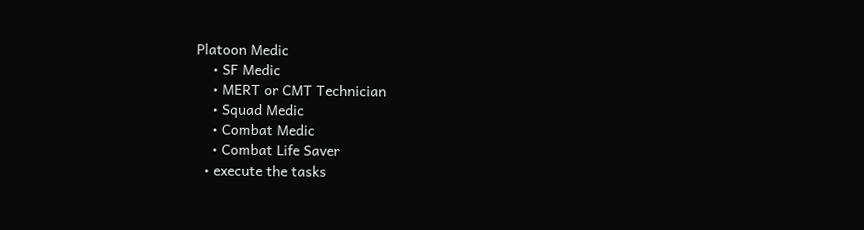Platoon Medic
    • SF Medic
    • MERT or CMT Technician
    • Squad Medic
    • Combat Medic
    • Combat Life Saver
  • execute the tasks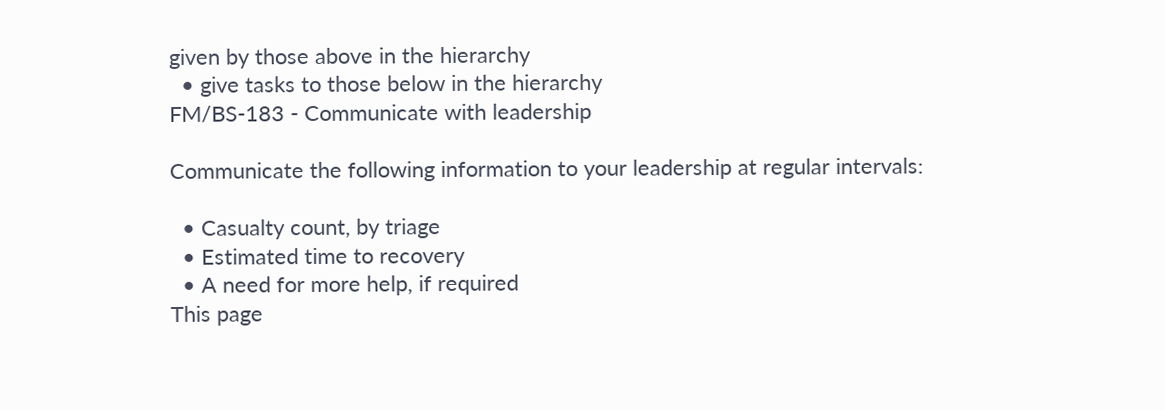given by those above in the hierarchy
  • give tasks to those below in the hierarchy
FM/BS-183 - Communicate with leadership

Communicate the following information to your leadership at regular intervals:

  • Casualty count, by triage
  • Estimated time to recovery
  • A need for more help, if required
This page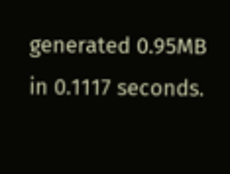generated 0.95MB in 0.1117 seconds.